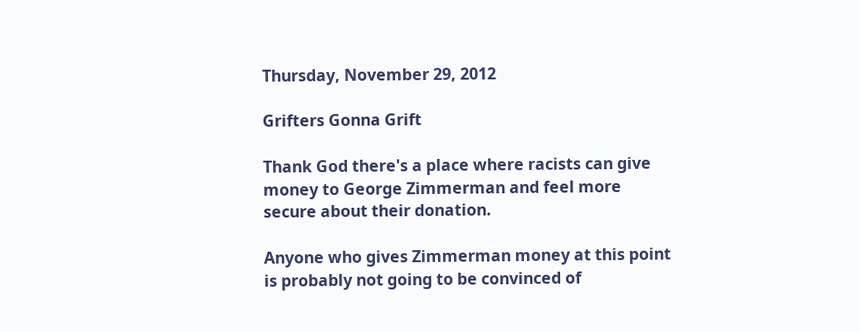Thursday, November 29, 2012

Grifters Gonna Grift

Thank God there's a place where racists can give money to George Zimmerman and feel more secure about their donation.

Anyone who gives Zimmerman money at this point is probably not going to be convinced of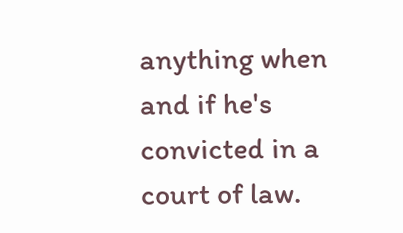anything when and if he's convicted in a court of law.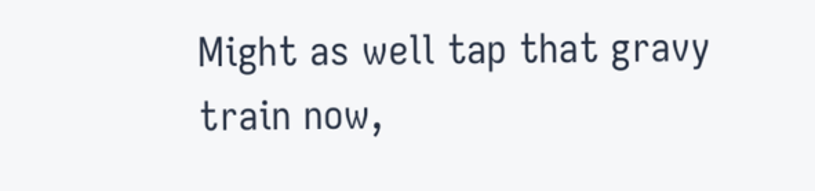Might as well tap that gravy train now,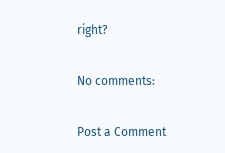right?

No comments:

Post a Comment